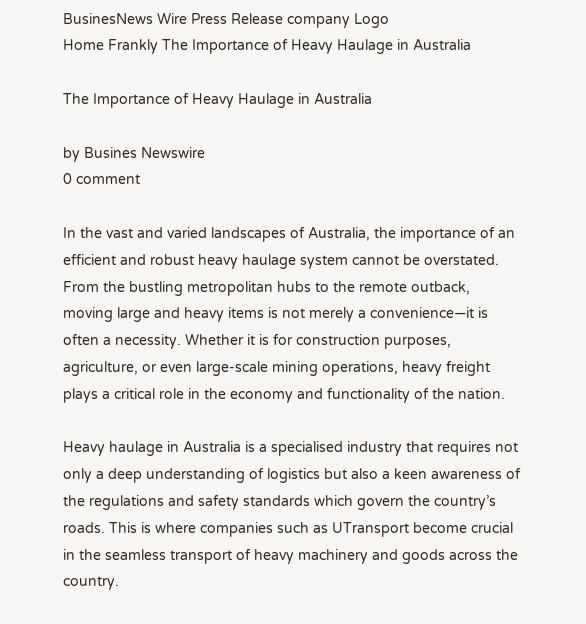BusinesNews Wire Press Release company Logo
Home Frankly The Importance of Heavy Haulage in Australia

The Importance of Heavy Haulage in Australia

by Busines Newswire
0 comment

In the vast and varied landscapes of Australia, the importance of an efficient and robust heavy haulage system cannot be overstated. From the bustling metropolitan hubs to the remote outback, moving large and heavy items is not merely a convenience—it is often a necessity. Whether it is for construction purposes, agriculture, or even large-scale mining operations, heavy freight plays a critical role in the economy and functionality of the nation.

Heavy haulage in Australia is a specialised industry that requires not only a deep understanding of logistics but also a keen awareness of the regulations and safety standards which govern the country’s roads. This is where companies such as UTransport become crucial in the seamless transport of heavy machinery and goods across the country.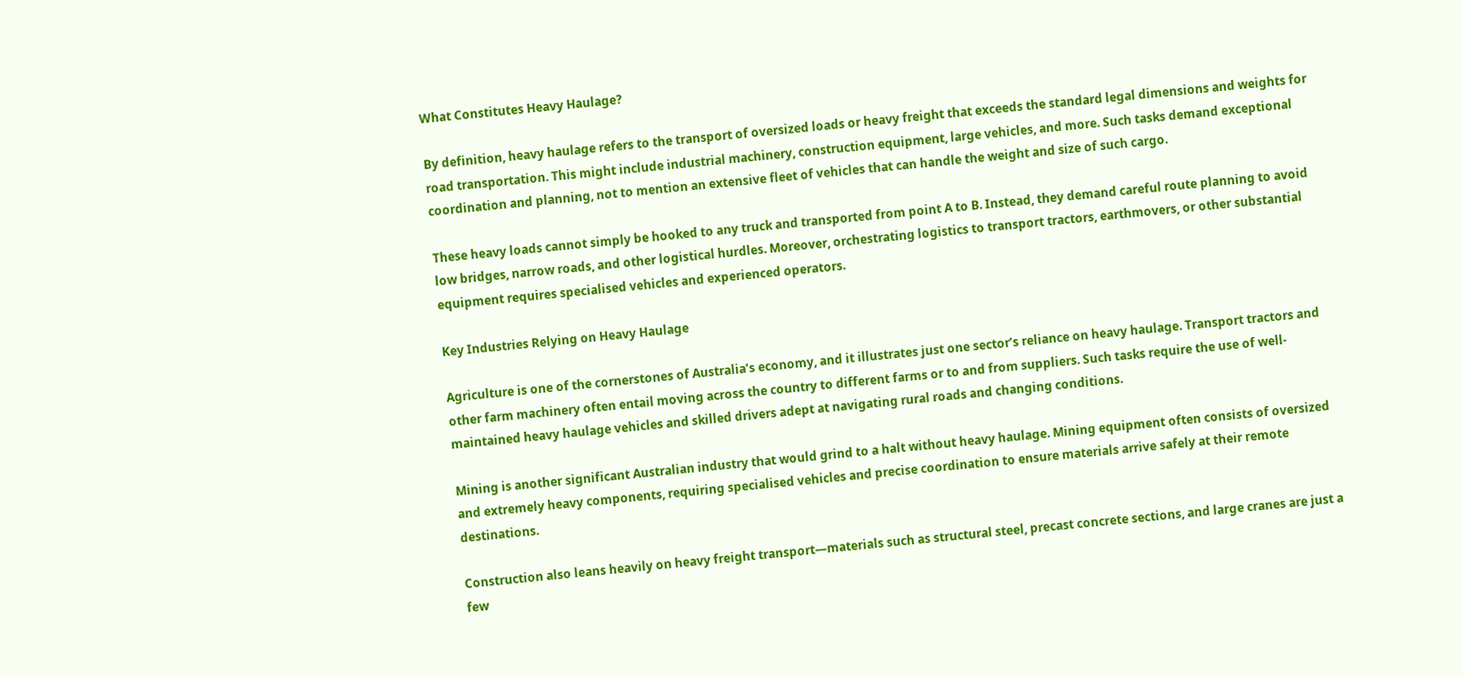What Constitutes Heavy Haulage?

By definition, heavy haulage refers to the transport of oversized loads or heavy freight that exceeds the standard legal dimensions and weights for road transportation. This might include industrial machinery, construction equipment, large vehicles, and more. Such tasks demand exceptional coordination and planning, not to mention an extensive fleet of vehicles that can handle the weight and size of such cargo.

These heavy loads cannot simply be hooked to any truck and transported from point A to B. Instead, they demand careful route planning to avoid low bridges, narrow roads, and other logistical hurdles. Moreover, orchestrating logistics to transport tractors, earthmovers, or other substantial equipment requires specialised vehicles and experienced operators.

Key Industries Relying on Heavy Haulage

Agriculture is one of the cornerstones of Australia’s economy, and it illustrates just one sector’s reliance on heavy haulage. Transport tractors and other farm machinery often entail moving across the country to different farms or to and from suppliers. Such tasks require the use of well-maintained heavy haulage vehicles and skilled drivers adept at navigating rural roads and changing conditions.

Mining is another significant Australian industry that would grind to a halt without heavy haulage. Mining equipment often consists of oversized and extremely heavy components, requiring specialised vehicles and precise coordination to ensure materials arrive safely at their remote destinations.

Construction also leans heavily on heavy freight transport—materials such as structural steel, precast concrete sections, and large cranes are just a few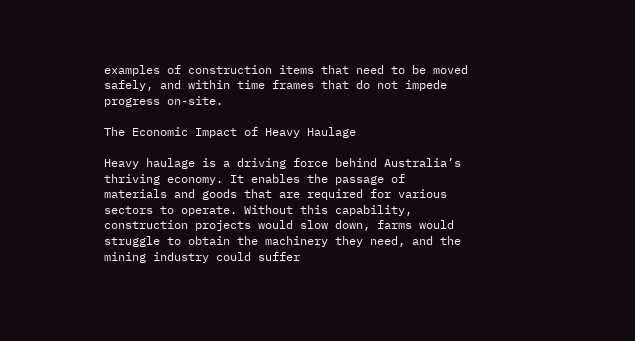examples of construction items that need to be moved safely, and within time frames that do not impede progress on-site.

The Economic Impact of Heavy Haulage

Heavy haulage is a driving force behind Australia’s thriving economy. It enables the passage of materials and goods that are required for various sectors to operate. Without this capability, construction projects would slow down, farms would struggle to obtain the machinery they need, and the mining industry could suffer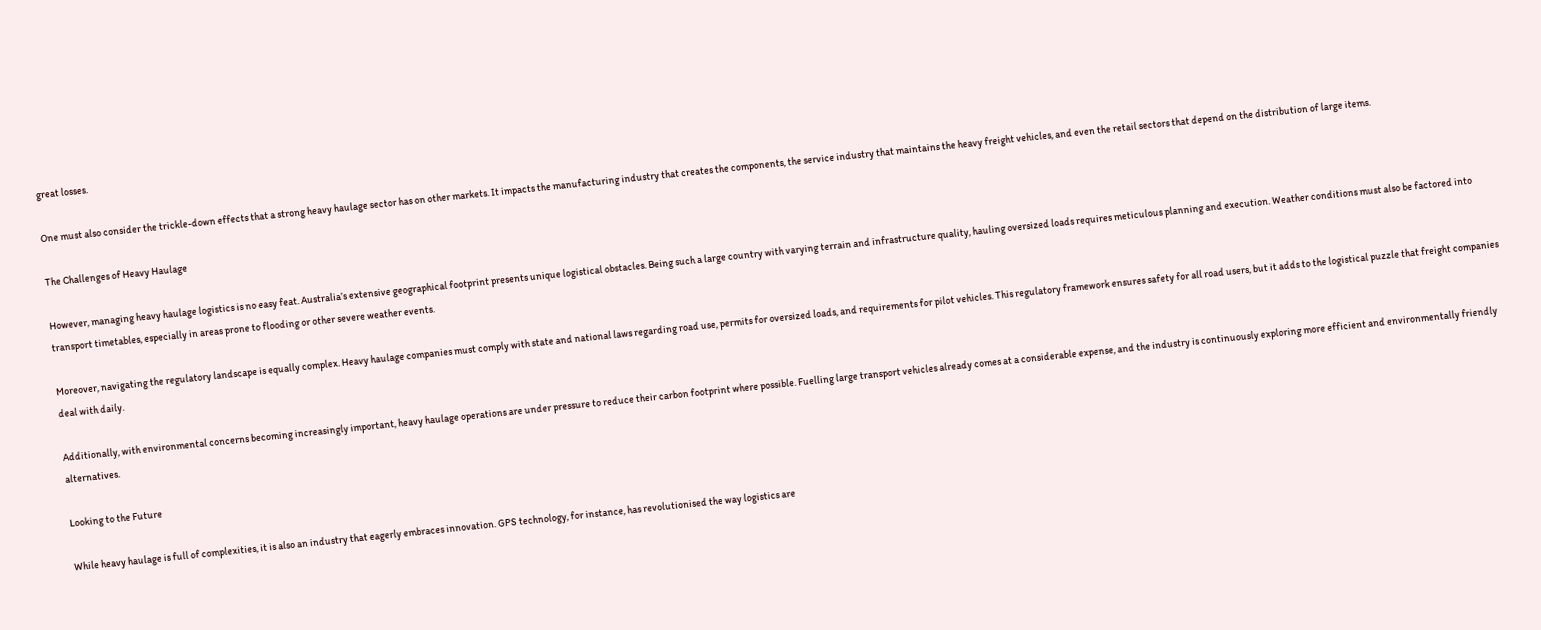great losses.

One must also consider the trickle-down effects that a strong heavy haulage sector has on other markets. It impacts the manufacturing industry that creates the components, the service industry that maintains the heavy freight vehicles, and even the retail sectors that depend on the distribution of large items.

The Challenges of Heavy Haulage

However, managing heavy haulage logistics is no easy feat. Australia’s extensive geographical footprint presents unique logistical obstacles. Being such a large country with varying terrain and infrastructure quality, hauling oversized loads requires meticulous planning and execution. Weather conditions must also be factored into transport timetables, especially in areas prone to flooding or other severe weather events.

Moreover, navigating the regulatory landscape is equally complex. Heavy haulage companies must comply with state and national laws regarding road use, permits for oversized loads, and requirements for pilot vehicles. This regulatory framework ensures safety for all road users, but it adds to the logistical puzzle that freight companies deal with daily.

Additionally, with environmental concerns becoming increasingly important, heavy haulage operations are under pressure to reduce their carbon footprint where possible. Fuelling large transport vehicles already comes at a considerable expense, and the industry is continuously exploring more efficient and environmentally friendly alternatives.

Looking to the Future

While heavy haulage is full of complexities, it is also an industry that eagerly embraces innovation. GPS technology, for instance, has revolutionised the way logistics are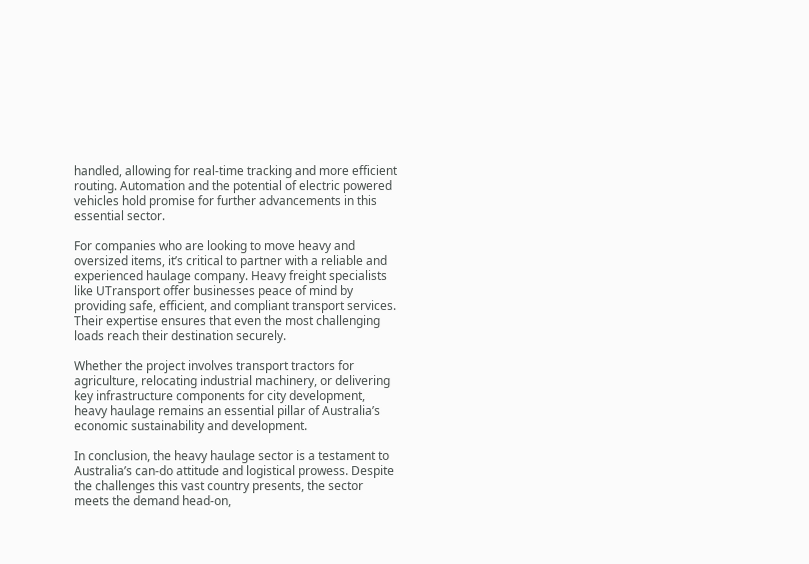handled, allowing for real-time tracking and more efficient routing. Automation and the potential of electric powered vehicles hold promise for further advancements in this essential sector.

For companies who are looking to move heavy and oversized items, it’s critical to partner with a reliable and experienced haulage company. Heavy freight specialists like UTransport offer businesses peace of mind by providing safe, efficient, and compliant transport services. Their expertise ensures that even the most challenging loads reach their destination securely.

Whether the project involves transport tractors for agriculture, relocating industrial machinery, or delivering key infrastructure components for city development, heavy haulage remains an essential pillar of Australia’s economic sustainability and development.

In conclusion, the heavy haulage sector is a testament to Australia’s can-do attitude and logistical prowess. Despite the challenges this vast country presents, the sector meets the demand head-on,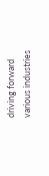driving forward various industries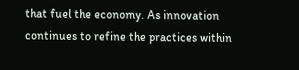that fuel the economy. As innovation continues to refine the practices within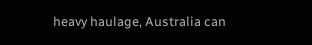heavy haulage, Australia can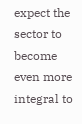expect the sector to become even more integral to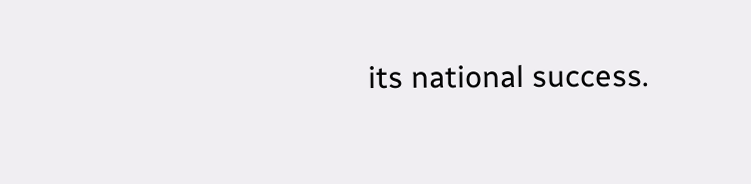its national success.